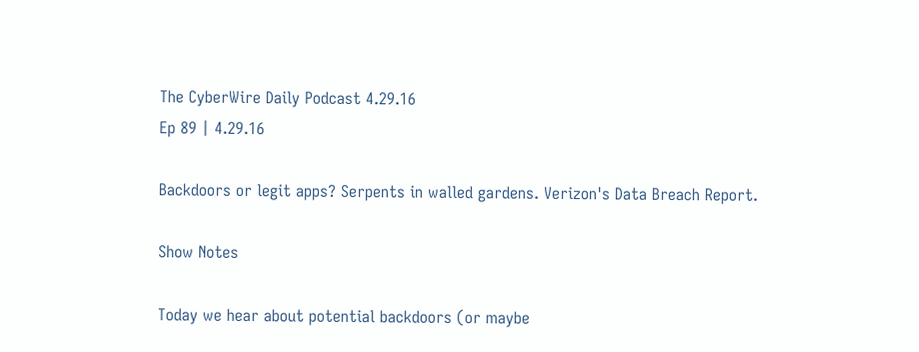The CyberWire Daily Podcast 4.29.16
Ep 89 | 4.29.16

Backdoors or legit apps? Serpents in walled gardens. Verizon's Data Breach Report.

Show Notes

Today we hear about potential backdoors (or maybe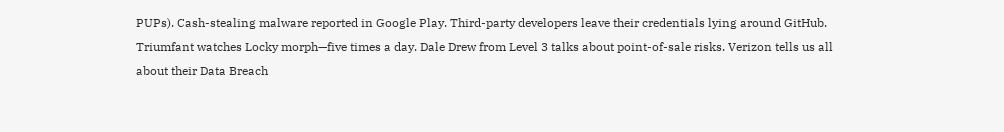PUPs). Cash-stealing malware reported in Google Play. Third-party developers leave their credentials lying around GitHub. Triumfant watches Locky morph—five times a day. Dale Drew from Level 3 talks about point-of-sale risks. Verizon tells us all about their Data Breach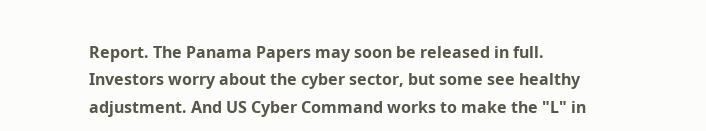Report. The Panama Papers may soon be released in full. Investors worry about the cyber sector, but some see healthy adjustment. And US Cyber Command works to make the "L" in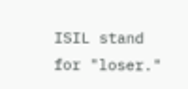ISIL stand for "loser."